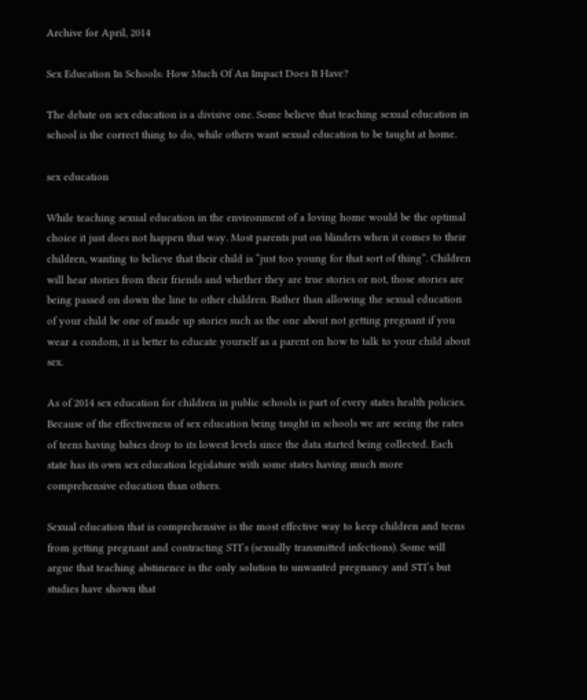Archive for April, 2014

Sex Education In Schools: How Much Of An Impact Does It Have?

The debate on sex education is a divisive one. Some believe that teaching sexual education in school is the correct thing to do, while others want sexual education to be taught at home.

sex education

While teaching sexual education in the environment of a loving home would be the optimal choice it just does not happen that way. Most parents put on blinders when it comes to their children, wanting to believe that their child is “just too young for that sort of thing”. Children will hear stories from their friends and whether they are true stories or not, those stories are being passed on down the line to other children. Rather than allowing the sexual education of your child be one of made up stories such as the one about not getting pregnant if you wear a condom, it is better to educate yourself as a parent on how to talk to your child about sex.

As of 2014 sex education for children in public schools is part of every states health policies. Because of the effectiveness of sex education being taught in schools we are seeing the rates of teens having babies drop to its lowest levels since the data started being collected. Each state has its own sex education legislature with some states having much more comprehensive education than others.

Sexual education that is comprehensive is the most effective way to keep children and teens from getting pregnant and contracting STI’s (sexually transmitted infections). Some will argue that teaching abstinence is the only solution to unwanted pregnancy and STI’s but studies have shown that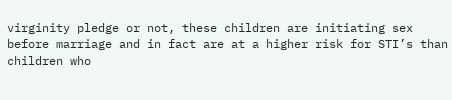virginity pledge or not, these children are initiating sex before marriage and in fact are at a higher risk for STI’s than children who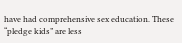have had comprehensive sex education. These “pledge kids” are less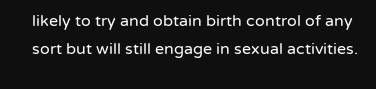likely to try and obtain birth control of any sort but will still engage in sexual activities.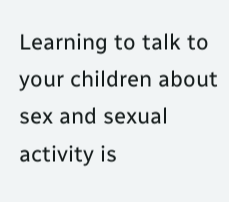Learning to talk to your children about sex and sexual activity is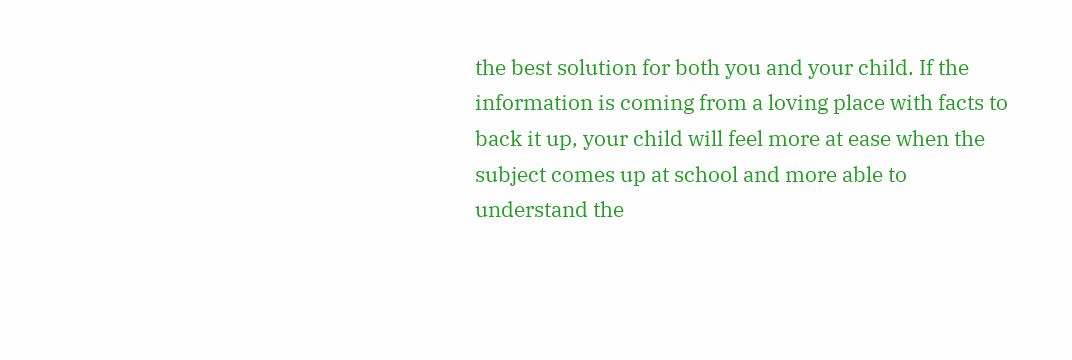the best solution for both you and your child. If the information is coming from a loving place with facts to back it up, your child will feel more at ease when the subject comes up at school and more able to understand the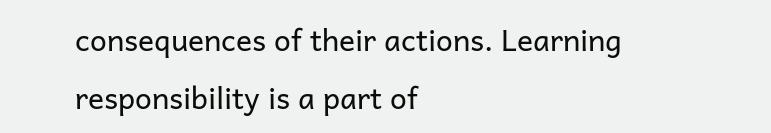consequences of their actions. Learning responsibility is a part of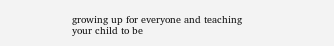growing up for everyone and teaching your child to be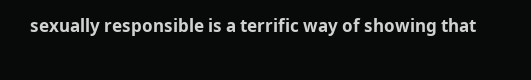sexually responsible is a terrific way of showing that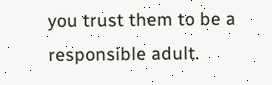you trust them to be a responsible adult.